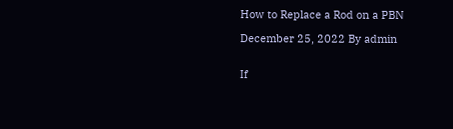How to Replace a Rod on a PBN

December 25, 2022 By admin


If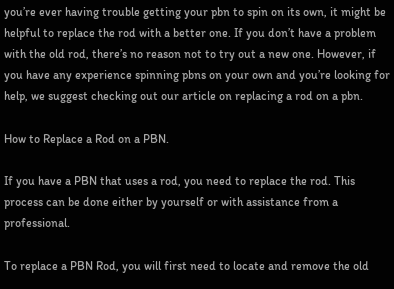you’re ever having trouble getting your pbn to spin on its own, it might be helpful to replace the rod with a better one. If you don’t have a problem with the old rod, there’s no reason not to try out a new one. However, if you have any experience spinning pbns on your own and you’re looking for help, we suggest checking out our article on replacing a rod on a pbn.

How to Replace a Rod on a PBN.

If you have a PBN that uses a rod, you need to replace the rod. This process can be done either by yourself or with assistance from a professional.

To replace a PBN Rod, you will first need to locate and remove the old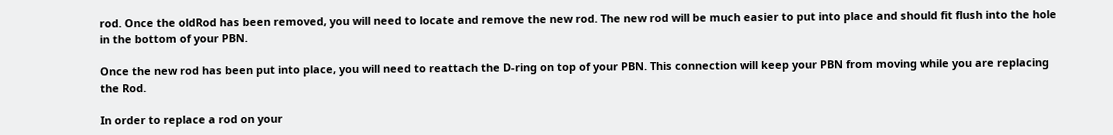rod. Once the oldRod has been removed, you will need to locate and remove the new rod. The new rod will be much easier to put into place and should fit flush into the hole in the bottom of your PBN.

Once the new rod has been put into place, you will need to reattach the D-ring on top of your PBN. This connection will keep your PBN from moving while you are replacing the Rod.

In order to replace a rod on your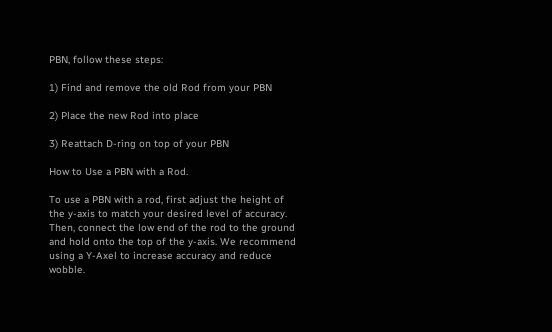PBN, follow these steps:

1) Find and remove the old Rod from your PBN

2) Place the new Rod into place

3) Reattach D-ring on top of your PBN

How to Use a PBN with a Rod.

To use a PBN with a rod, first adjust the height of the y-axis to match your desired level of accuracy. Then, connect the low end of the rod to the ground and hold onto the top of the y-axis. We recommend using a Y-Axel to increase accuracy and reduce wobble.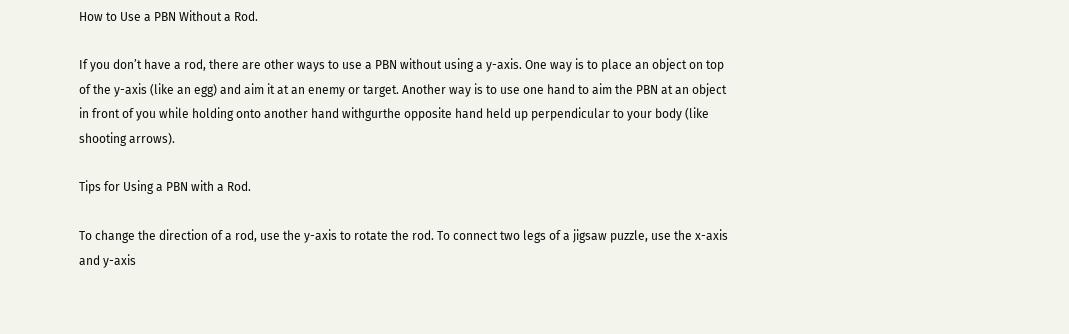How to Use a PBN Without a Rod.

If you don’t have a rod, there are other ways to use a PBN without using a y-axis. One way is to place an object on top of the y-axis (like an egg) and aim it at an enemy or target. Another way is to use one hand to aim the PBN at an object in front of you while holding onto another hand withgurthe opposite hand held up perpendicular to your body (like shooting arrows).

Tips for Using a PBN with a Rod.

To change the direction of a rod, use the y-axis to rotate the rod. To connect two legs of a jigsaw puzzle, use the x-axis and y-axis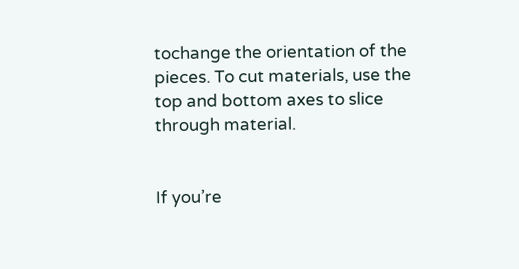tochange the orientation of the pieces. To cut materials, use the top and bottom axes to slice through material.


If you’re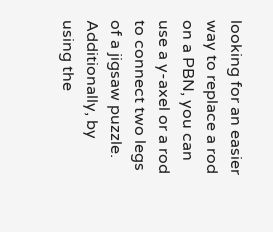looking for an easier way to replace a rod on a PBN, you can use a y-axel or a rod to connect two legs of a jigsaw puzzle. Additionally, by using the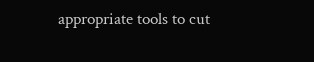appropriate tools to cut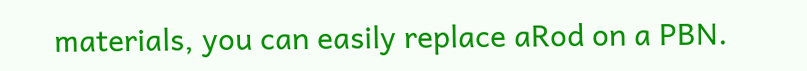materials, you can easily replace aRod on a PBN.